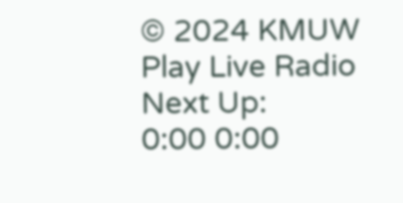© 2024 KMUW
Play Live Radio
Next Up:
0:00 0:00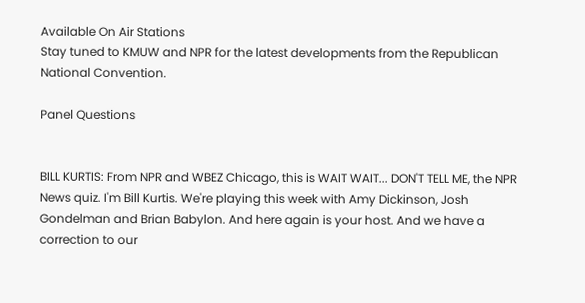Available On Air Stations
Stay tuned to KMUW and NPR for the latest developments from the Republican National Convention.

Panel Questions


BILL KURTIS: From NPR and WBEZ Chicago, this is WAIT WAIT... DON'T TELL ME, the NPR News quiz. I'm Bill Kurtis. We're playing this week with Amy Dickinson, Josh Gondelman and Brian Babylon. And here again is your host. And we have a correction to our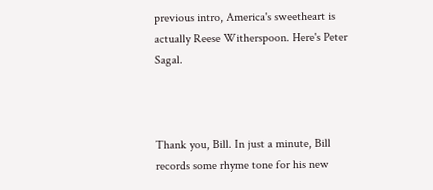previous intro, America's sweetheart is actually Reese Witherspoon. Here's Peter Sagal.



Thank you, Bill. In just a minute, Bill records some rhyme tone for his new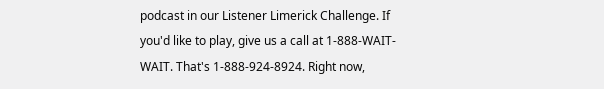podcast in our Listener Limerick Challenge. If you'd like to play, give us a call at 1-888-WAIT-WAIT. That's 1-888-924-8924. Right now,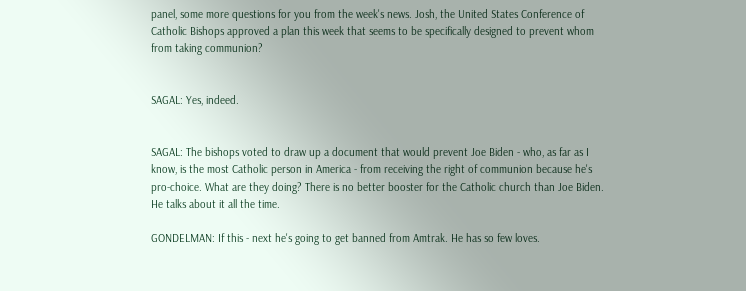panel, some more questions for you from the week's news. Josh, the United States Conference of Catholic Bishops approved a plan this week that seems to be specifically designed to prevent whom from taking communion?


SAGAL: Yes, indeed.


SAGAL: The bishops voted to draw up a document that would prevent Joe Biden - who, as far as I know, is the most Catholic person in America - from receiving the right of communion because he's pro-choice. What are they doing? There is no better booster for the Catholic church than Joe Biden. He talks about it all the time.

GONDELMAN: If this - next he's going to get banned from Amtrak. He has so few loves.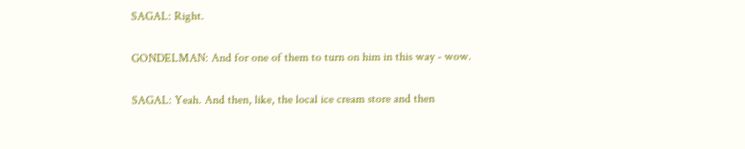SAGAL: Right.

GONDELMAN: And for one of them to turn on him in this way - wow.

SAGAL: Yeah. And then, like, the local ice cream store and then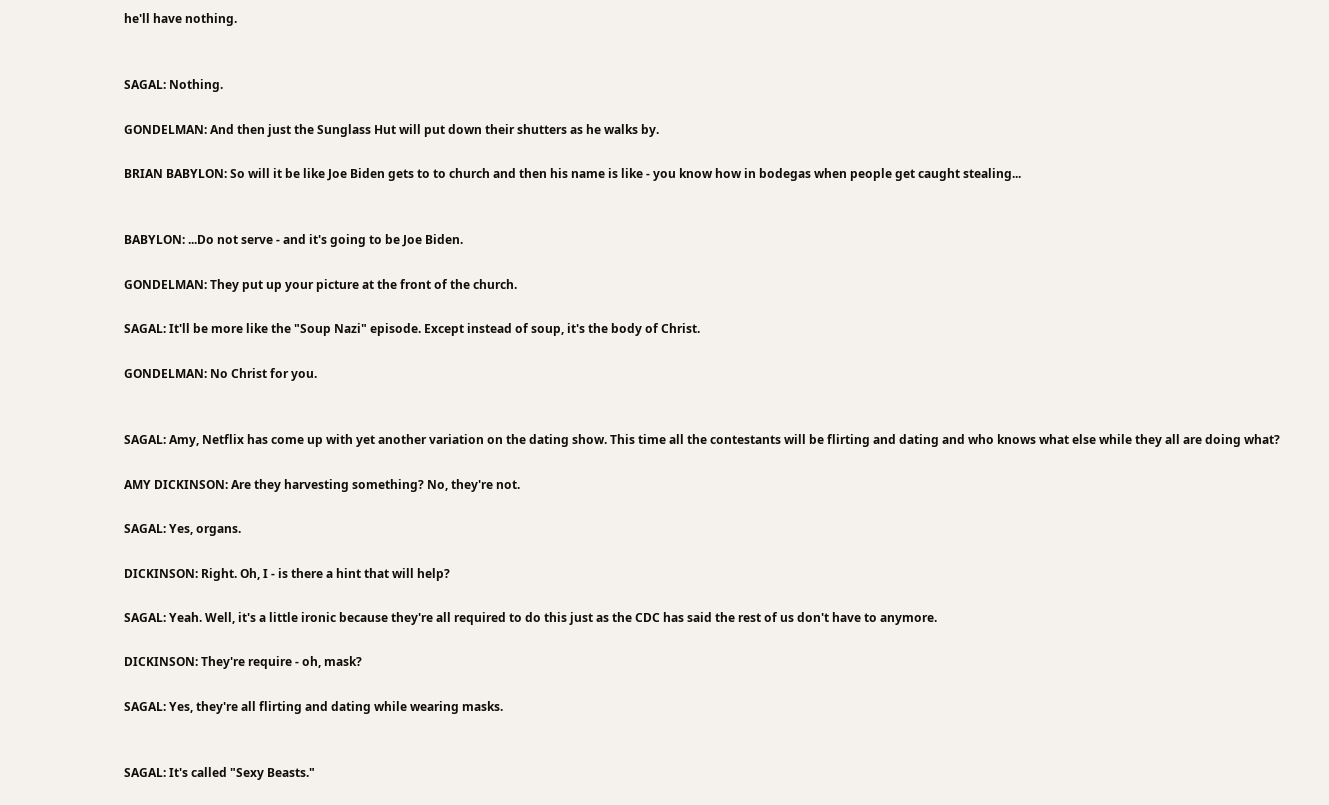he'll have nothing.


SAGAL: Nothing.

GONDELMAN: And then just the Sunglass Hut will put down their shutters as he walks by.

BRIAN BABYLON: So will it be like Joe Biden gets to to church and then his name is like - you know how in bodegas when people get caught stealing...


BABYLON: ...Do not serve - and it's going to be Joe Biden.

GONDELMAN: They put up your picture at the front of the church.

SAGAL: It'll be more like the "Soup Nazi" episode. Except instead of soup, it's the body of Christ.

GONDELMAN: No Christ for you.


SAGAL: Amy, Netflix has come up with yet another variation on the dating show. This time all the contestants will be flirting and dating and who knows what else while they all are doing what?

AMY DICKINSON: Are they harvesting something? No, they're not.

SAGAL: Yes, organs.

DICKINSON: Right. Oh, I - is there a hint that will help?

SAGAL: Yeah. Well, it's a little ironic because they're all required to do this just as the CDC has said the rest of us don't have to anymore.

DICKINSON: They're require - oh, mask?

SAGAL: Yes, they're all flirting and dating while wearing masks.


SAGAL: It's called "Sexy Beasts."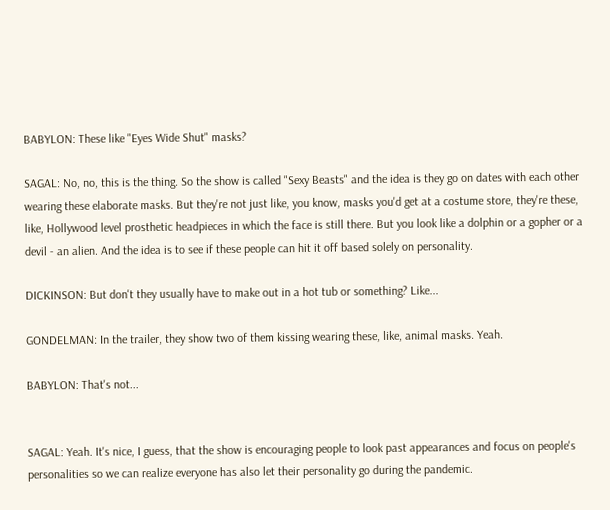BABYLON: These like "Eyes Wide Shut" masks?

SAGAL: No, no, this is the thing. So the show is called "Sexy Beasts" and the idea is they go on dates with each other wearing these elaborate masks. But they're not just like, you know, masks you'd get at a costume store, they're these, like, Hollywood level prosthetic headpieces in which the face is still there. But you look like a dolphin or a gopher or a devil - an alien. And the idea is to see if these people can hit it off based solely on personality.

DICKINSON: But don't they usually have to make out in a hot tub or something? Like...

GONDELMAN: In the trailer, they show two of them kissing wearing these, like, animal masks. Yeah.

BABYLON: That's not...


SAGAL: Yeah. It's nice, I guess, that the show is encouraging people to look past appearances and focus on people's personalities so we can realize everyone has also let their personality go during the pandemic.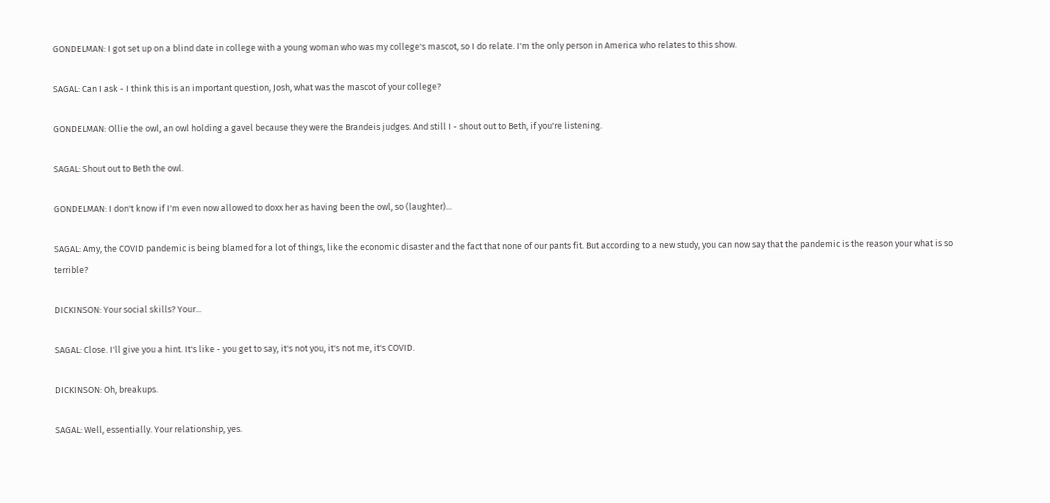GONDELMAN: I got set up on a blind date in college with a young woman who was my college's mascot, so I do relate. I'm the only person in America who relates to this show.

SAGAL: Can I ask - I think this is an important question, Josh, what was the mascot of your college?

GONDELMAN: Ollie the owl, an owl holding a gavel because they were the Brandeis judges. And still I - shout out to Beth, if you're listening.

SAGAL: Shout out to Beth the owl.

GONDELMAN: I don't know if I'm even now allowed to doxx her as having been the owl, so (laughter)...

SAGAL: Amy, the COVID pandemic is being blamed for a lot of things, like the economic disaster and the fact that none of our pants fit. But according to a new study, you can now say that the pandemic is the reason your what is so terrible?

DICKINSON: Your social skills? Your...

SAGAL: Close. I'll give you a hint. It's like - you get to say, it's not you, it's not me, it's COVID.

DICKINSON: Oh, breakups.

SAGAL: Well, essentially. Your relationship, yes.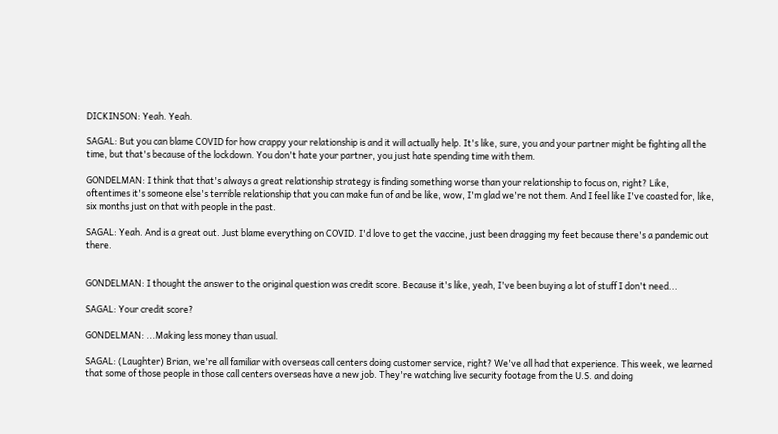DICKINSON: Yeah. Yeah.

SAGAL: But you can blame COVID for how crappy your relationship is and it will actually help. It's like, sure, you and your partner might be fighting all the time, but that's because of the lockdown. You don't hate your partner, you just hate spending time with them.

GONDELMAN: I think that that's always a great relationship strategy is finding something worse than your relationship to focus on, right? Like, oftentimes it's someone else's terrible relationship that you can make fun of and be like, wow, I'm glad we're not them. And I feel like I've coasted for, like, six months just on that with people in the past.

SAGAL: Yeah. And is a great out. Just blame everything on COVID. I'd love to get the vaccine, just been dragging my feet because there's a pandemic out there.


GONDELMAN: I thought the answer to the original question was credit score. Because it's like, yeah, I've been buying a lot of stuff I don't need...

SAGAL: Your credit score?

GONDELMAN: ...Making less money than usual.

SAGAL: (Laughter) Brian, we're all familiar with overseas call centers doing customer service, right? We've all had that experience. This week, we learned that some of those people in those call centers overseas have a new job. They're watching live security footage from the U.S. and doing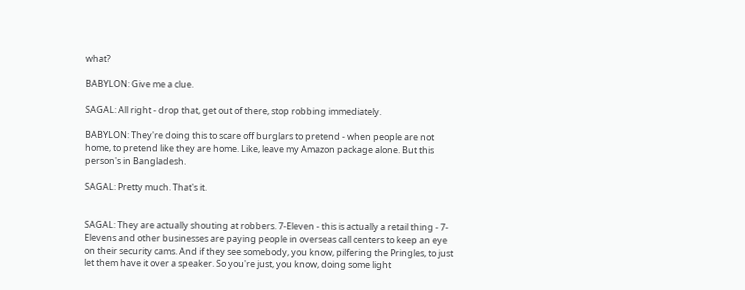what?

BABYLON: Give me a clue.

SAGAL: All right - drop that, get out of there, stop robbing immediately.

BABYLON: They're doing this to scare off burglars to pretend - when people are not home, to pretend like they are home. Like, leave my Amazon package alone. But this person's in Bangladesh.

SAGAL: Pretty much. That's it.


SAGAL: They are actually shouting at robbers. 7-Eleven - this is actually a retail thing - 7-Elevens and other businesses are paying people in overseas call centers to keep an eye on their security cams. And if they see somebody, you know, pilfering the Pringles, to just let them have it over a speaker. So you're just, you know, doing some light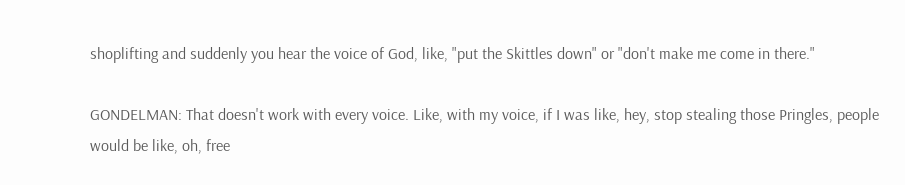shoplifting and suddenly you hear the voice of God, like, "put the Skittles down" or "don't make me come in there."

GONDELMAN: That doesn't work with every voice. Like, with my voice, if I was like, hey, stop stealing those Pringles, people would be like, oh, free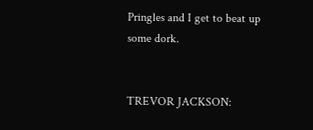Pringles and I get to beat up some dork.


TREVOR JACKSON: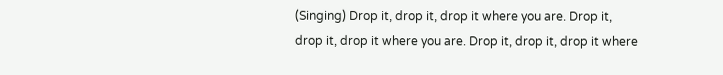(Singing) Drop it, drop it, drop it where you are. Drop it, drop it, drop it where you are. Drop it, drop it, drop it where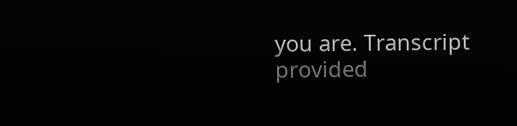you are. Transcript provided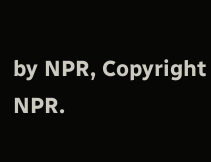by NPR, Copyright NPR.